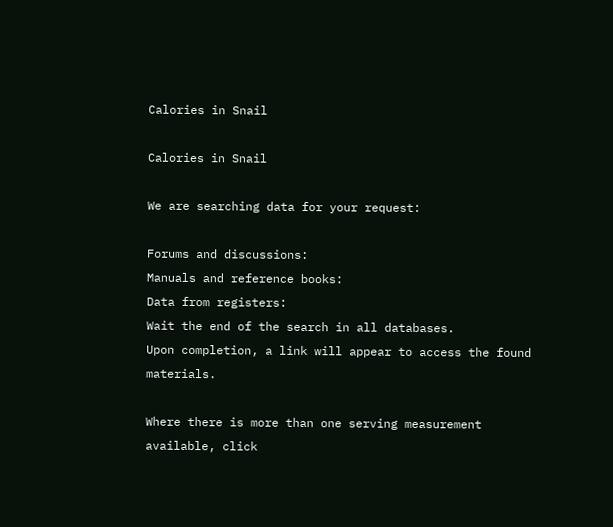Calories in Snail

Calories in Snail

We are searching data for your request:

Forums and discussions:
Manuals and reference books:
Data from registers:
Wait the end of the search in all databases.
Upon completion, a link will appear to access the found materials.

Where there is more than one serving measurement available, click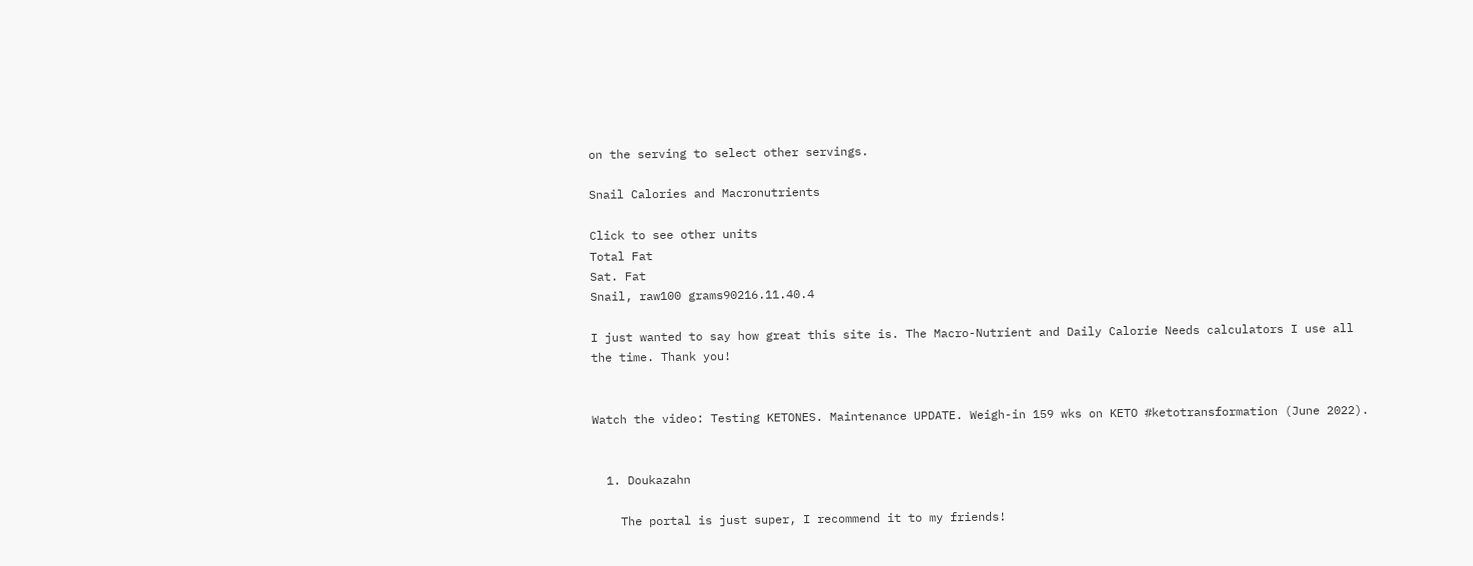on the serving to select other servings.

Snail Calories and Macronutrients

Click to see other units
Total Fat
Sat. Fat
Snail, raw100 grams90216.11.40.4

I just wanted to say how great this site is. The Macro-Nutrient and Daily Calorie Needs calculators I use all the time. Thank you!


Watch the video: Testing KETONES. Maintenance UPDATE. Weigh-in 159 wks on KETO #ketotransformation (June 2022).


  1. Doukazahn

    The portal is just super, I recommend it to my friends!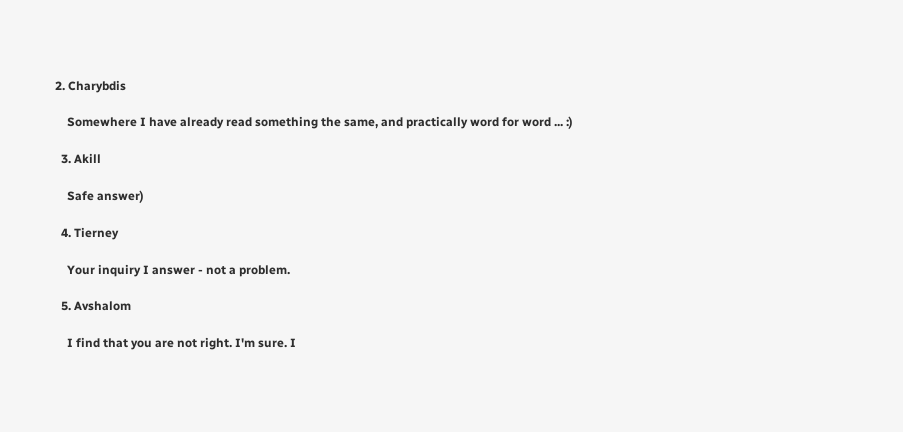2. Charybdis

    Somewhere I have already read something the same, and practically word for word ... :)

  3. Akill

    Safe answer)

  4. Tierney

    Your inquiry I answer - not a problem.

  5. Avshalom

    I find that you are not right. I'm sure. I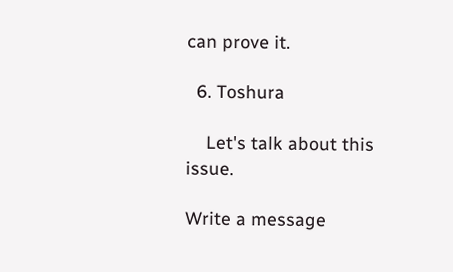can prove it.

  6. Toshura

    Let's talk about this issue.

Write a message